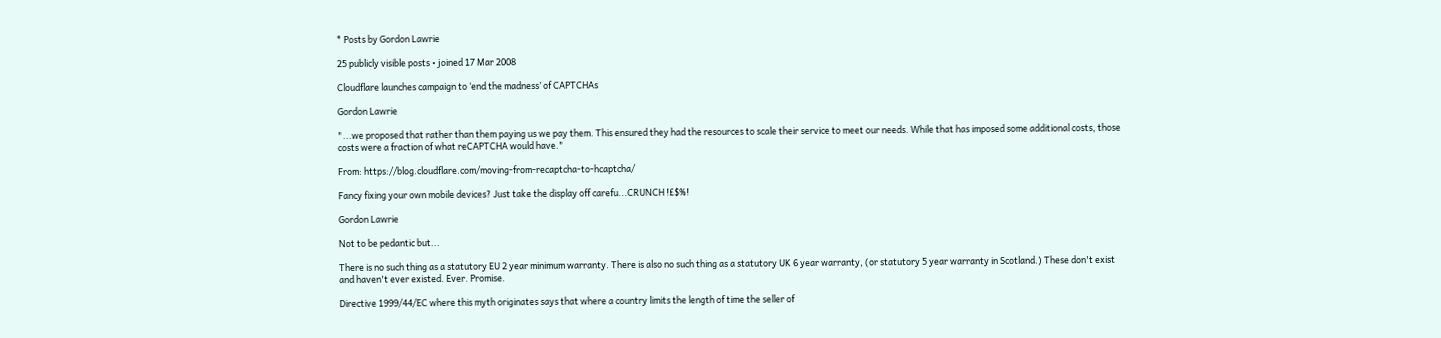* Posts by Gordon Lawrie

25 publicly visible posts • joined 17 Mar 2008

Cloudflare launches campaign to ‘end the madness’ of CAPTCHAs

Gordon Lawrie

"...we proposed that rather than them paying us we pay them. This ensured they had the resources to scale their service to meet our needs. While that has imposed some additional costs, those costs were a fraction of what reCAPTCHA would have."

From: https://blog.cloudflare.com/moving-from-recaptcha-to-hcaptcha/

Fancy fixing your own mobile devices? Just take the display off carefu...CRUNCH !£$%!

Gordon Lawrie

Not to be pedantic but...

There is no such thing as a statutory EU 2 year minimum warranty. There is also no such thing as a statutory UK 6 year warranty, (or statutory 5 year warranty in Scotland.) These don't exist and haven't ever existed. Ever. Promise.

Directive 1999/44/EC where this myth originates says that where a country limits the length of time the seller of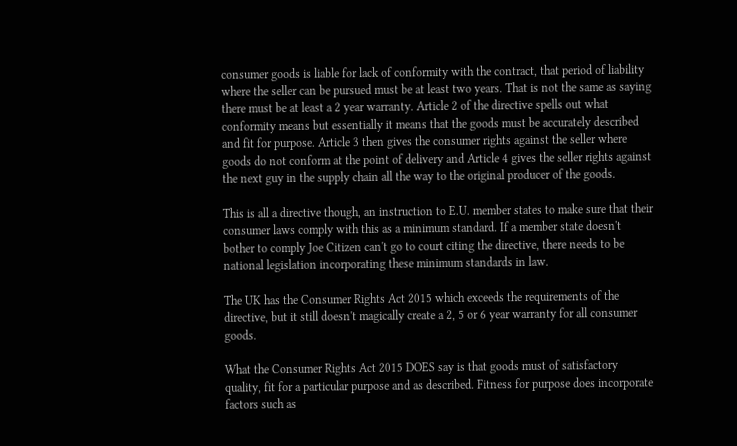consumer goods is liable for lack of conformity with the contract, that period of liability where the seller can be pursued must be at least two years. That is not the same as saying there must be at least a 2 year warranty. Article 2 of the directive spells out what conformity means but essentially it means that the goods must be accurately described and fit for purpose. Article 3 then gives the consumer rights against the seller where goods do not conform at the point of delivery and Article 4 gives the seller rights against the next guy in the supply chain all the way to the original producer of the goods.

This is all a directive though, an instruction to E.U. member states to make sure that their consumer laws comply with this as a minimum standard. If a member state doesn't bother to comply Joe Citizen can't go to court citing the directive, there needs to be national legislation incorporating these minimum standards in law.

The UK has the Consumer Rights Act 2015 which exceeds the requirements of the directive, but it still doesn't magically create a 2, 5 or 6 year warranty for all consumer goods.

What the Consumer Rights Act 2015 DOES say is that goods must of satisfactory quality, fit for a particular purpose and as described. Fitness for purpose does incorporate factors such as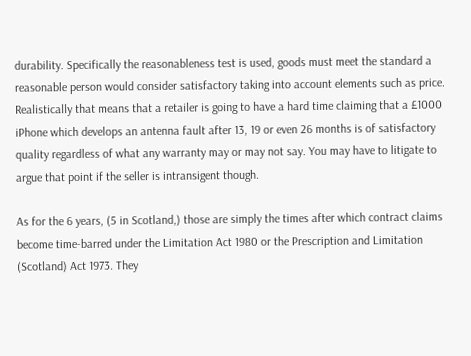durability. Specifically the reasonableness test is used, goods must meet the standard a reasonable person would consider satisfactory taking into account elements such as price. Realistically that means that a retailer is going to have a hard time claiming that a £1000 iPhone which develops an antenna fault after 13, 19 or even 26 months is of satisfactory quality regardless of what any warranty may or may not say. You may have to litigate to argue that point if the seller is intransigent though.

As for the 6 years, (5 in Scotland,) those are simply the times after which contract claims become time-barred under the Limitation Act 1980 or the Prescription and Limitation (Scotland) Act 1973. They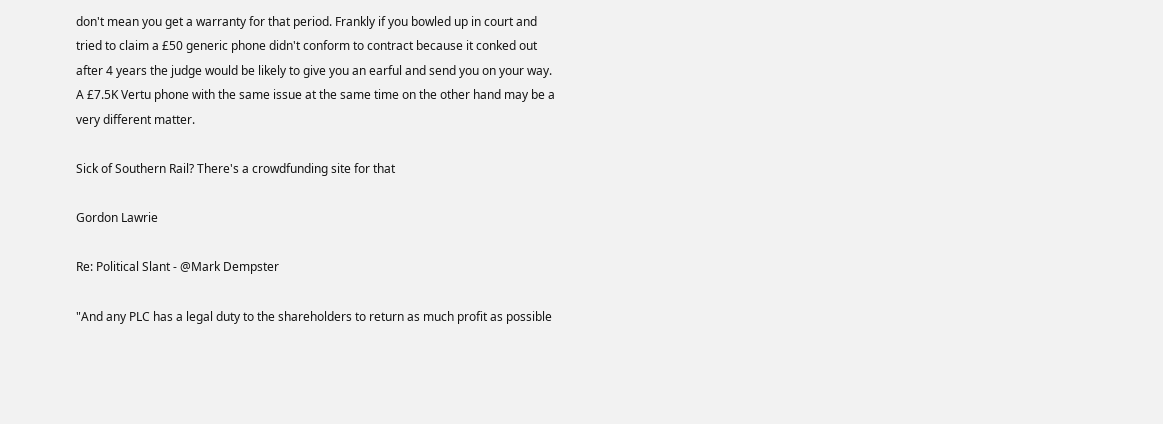don't mean you get a warranty for that period. Frankly if you bowled up in court and tried to claim a £50 generic phone didn't conform to contract because it conked out after 4 years the judge would be likely to give you an earful and send you on your way. A £7.5K Vertu phone with the same issue at the same time on the other hand may be a very different matter.

Sick of Southern Rail? There's a crowdfunding site for that

Gordon Lawrie

Re: Political Slant - @Mark Dempster

"And any PLC has a legal duty to the shareholders to return as much profit as possible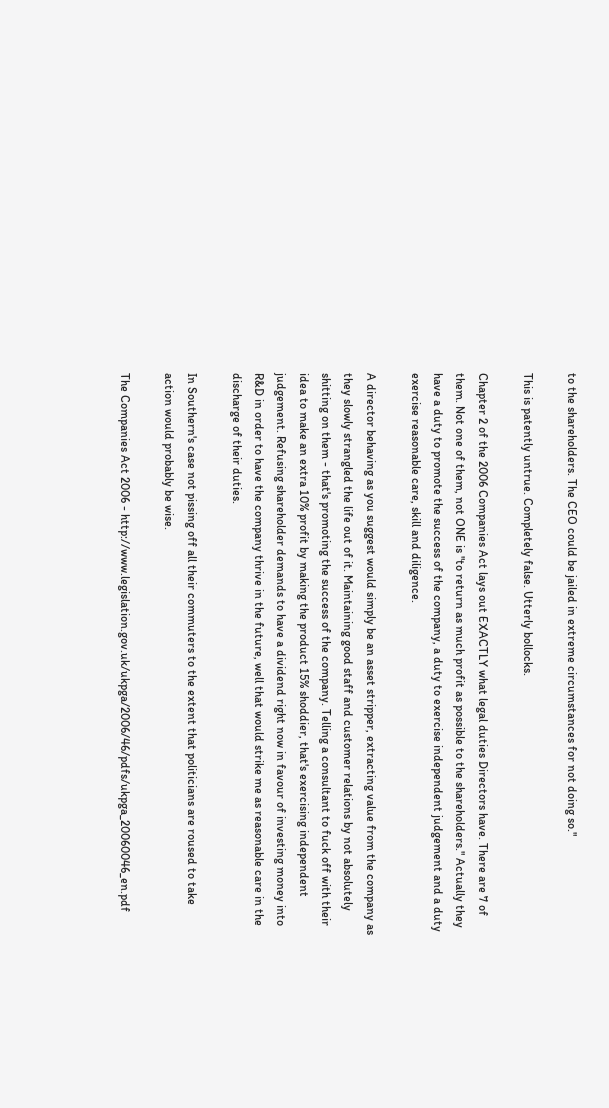to the shareholders. The CEO could be jailed in extreme circumstances for not doing so."

This is patently untrue. Completely false. Utterly bollocks.

Chapter 2 of the 2006 Companies Act lays out EXACTLY what legal duties Directors have. There are 7 of them. Not one of them, not ONE is "to return as much profit as possible to the shareholders." Actually they have a duty to promote the success of the company, a duty to exercise independent judgement and a duty exercise reasonable care, skill and diligence.

A director behaving as you suggest would simply be an asset stripper, extracting value from the company as they slowly strangled the life out of it. Maintaining good staff and customer relations by not absolutely shitting on them - that's promoting the success of the company. Telling a consultant to fuck off with their idea to make an extra 10% profit by making the product 15% shoddier, that's exercising independent judgement. Refusing shareholder demands to have a dividend right now in favour of investing money into R&D in order to have the company thrive in the future, well that would strike me as reasonable care in the discharge of their duties.

In Southern's case not pissing off all their commuters to the extent that politicians are roused to take action would probably be wise.

The Companies Act 2006 - http://www.legislation.gov.uk/ukpga/2006/46/pdfs/ukpga_20060046_en.pdf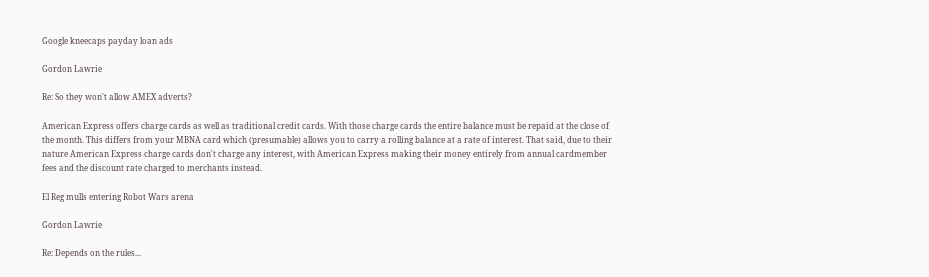Google kneecaps payday loan ads

Gordon Lawrie

Re: So they won't allow AMEX adverts?

American Express offers charge cards as well as traditional credit cards. With those charge cards the entire balance must be repaid at the close of the month. This differs from your MBNA card which (presumable) allows you to carry a rolling balance at a rate of interest. That said, due to their nature American Express charge cards don't charge any interest, with American Express making their money entirely from annual cardmember fees and the discount rate charged to merchants instead.

El Reg mulls entering Robot Wars arena

Gordon Lawrie

Re: Depends on the rules...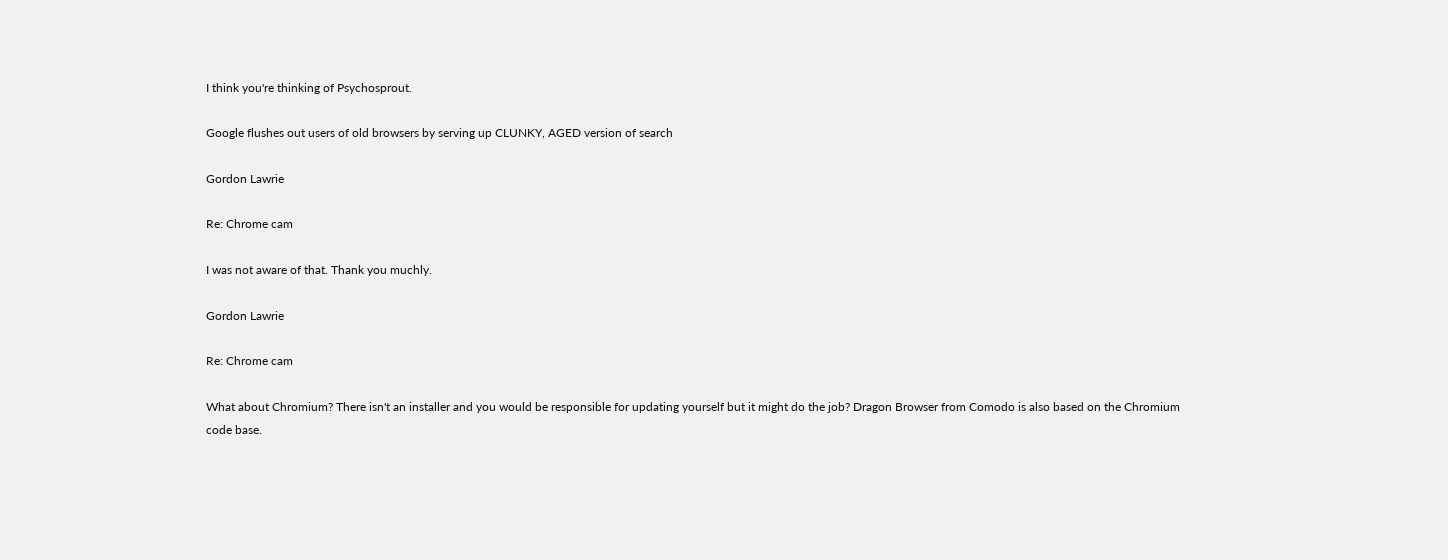I think you're thinking of Psychosprout.

Google flushes out users of old browsers by serving up CLUNKY, AGED version of search

Gordon Lawrie

Re: Chrome cam

I was not aware of that. Thank you muchly.

Gordon Lawrie

Re: Chrome cam

What about Chromium? There isn't an installer and you would be responsible for updating yourself but it might do the job? Dragon Browser from Comodo is also based on the Chromium code base.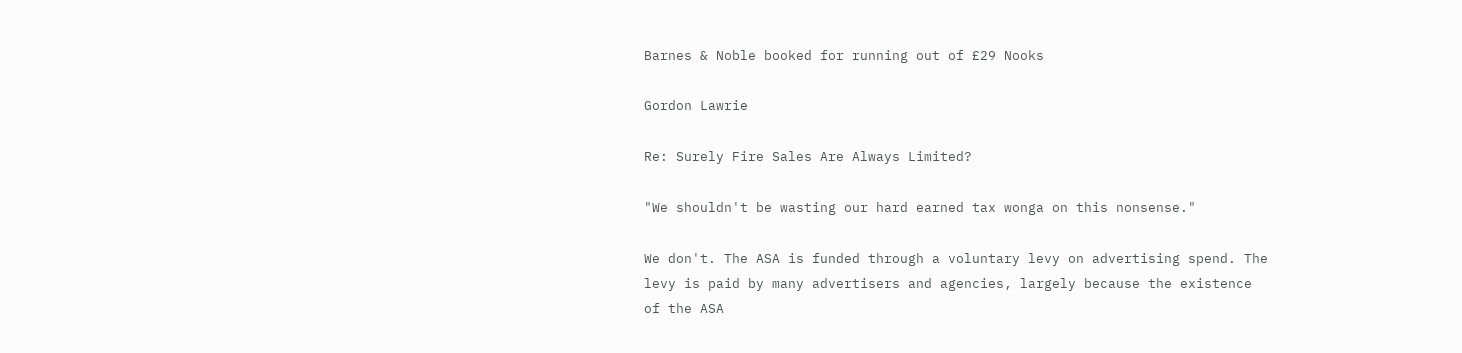Barnes & Noble booked for running out of £29 Nooks

Gordon Lawrie

Re: Surely Fire Sales Are Always Limited?

"We shouldn't be wasting our hard earned tax wonga on this nonsense."

We don't. The ASA is funded through a voluntary levy on advertising spend. The levy is paid by many advertisers and agencies, largely because the existence of the ASA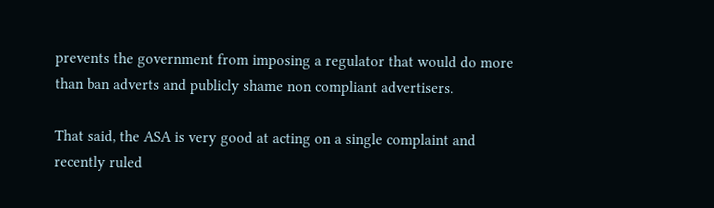prevents the government from imposing a regulator that would do more than ban adverts and publicly shame non compliant advertisers.

That said, the ASA is very good at acting on a single complaint and recently ruled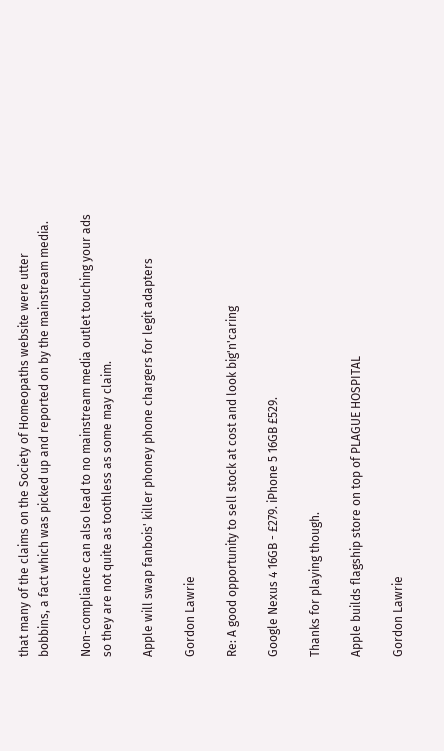that many of the claims on the Society of Homeopaths website were utter bobbins, a fact which was picked up and reported on by the mainstream media.

Non-compliance can also lead to no mainstream media outlet touching your ads so they are not quite as toothless as some may claim.

Apple will swap fanbois' killer phoney phone chargers for legit adapters

Gordon Lawrie

Re: A good opportunity to sell stock at cost and look big'n'caring

Google Nexus 4 16GB - £279. iPhone 5 16GB £529.

Thanks for playing though.

Apple builds flagship store on top of PLAGUE HOSPITAL

Gordon Lawrie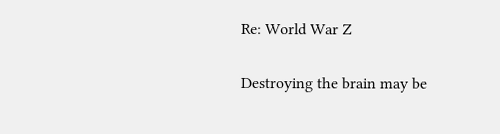Re: World War Z

Destroying the brain may be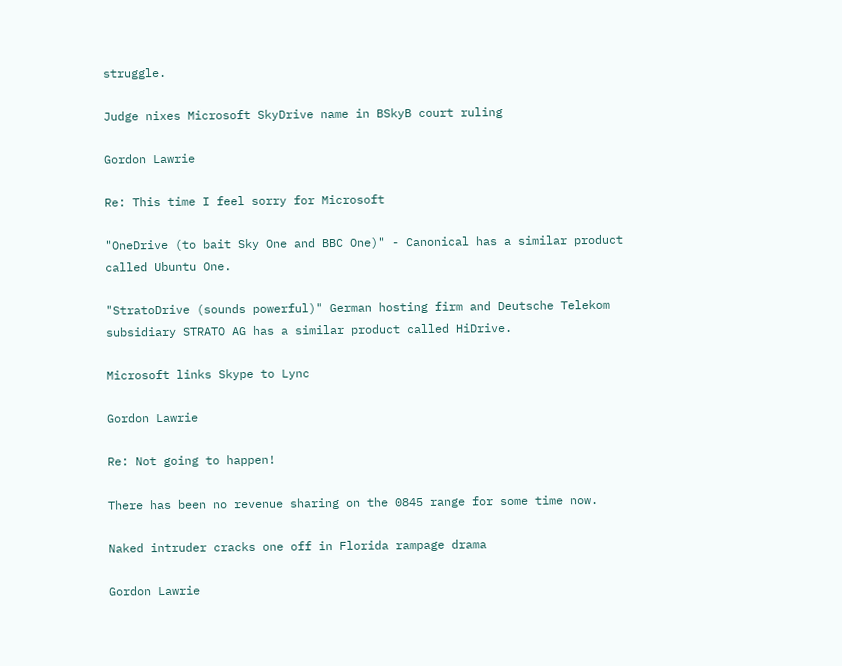struggle.

Judge nixes Microsoft SkyDrive name in BSkyB court ruling

Gordon Lawrie

Re: This time I feel sorry for Microsoft

"OneDrive (to bait Sky One and BBC One)" - Canonical has a similar product called Ubuntu One.

"StratoDrive (sounds powerful)" German hosting firm and Deutsche Telekom subsidiary STRATO AG has a similar product called HiDrive.

Microsoft links Skype to Lync

Gordon Lawrie

Re: Not going to happen!

There has been no revenue sharing on the 0845 range for some time now.

Naked intruder cracks one off in Florida rampage drama

Gordon Lawrie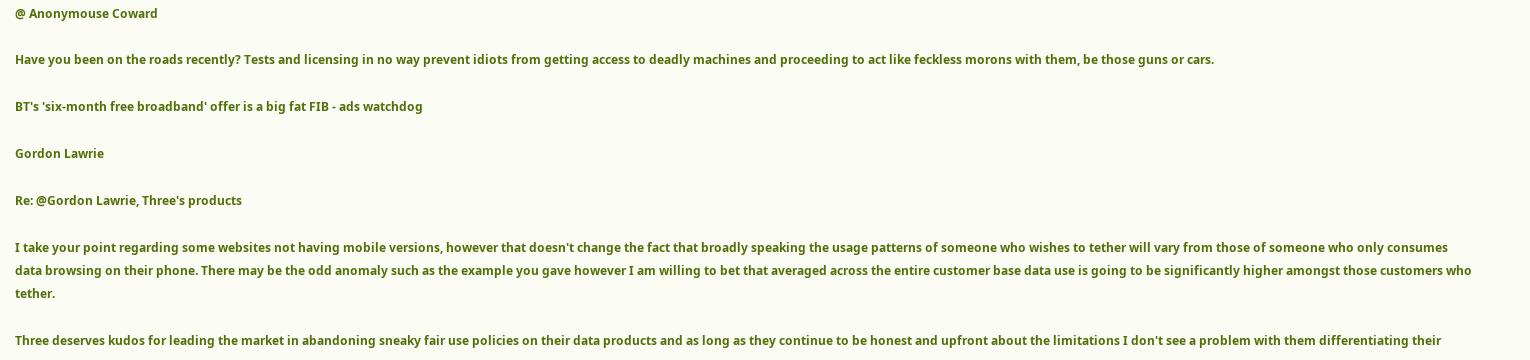@ Anonymouse Coward

Have you been on the roads recently? Tests and licensing in no way prevent idiots from getting access to deadly machines and proceeding to act like feckless morons with them, be those guns or cars.

BT's 'six-month free broadband' offer is a big fat FIB - ads watchdog

Gordon Lawrie

Re: @Gordon Lawrie, Three's products

I take your point regarding some websites not having mobile versions, however that doesn't change the fact that broadly speaking the usage patterns of someone who wishes to tether will vary from those of someone who only consumes data browsing on their phone. There may be the odd anomaly such as the example you gave however I am willing to bet that averaged across the entire customer base data use is going to be significantly higher amongst those customers who tether.

Three deserves kudos for leading the market in abandoning sneaky fair use policies on their data products and as long as they continue to be honest and upfront about the limitations I don't see a problem with them differentiating their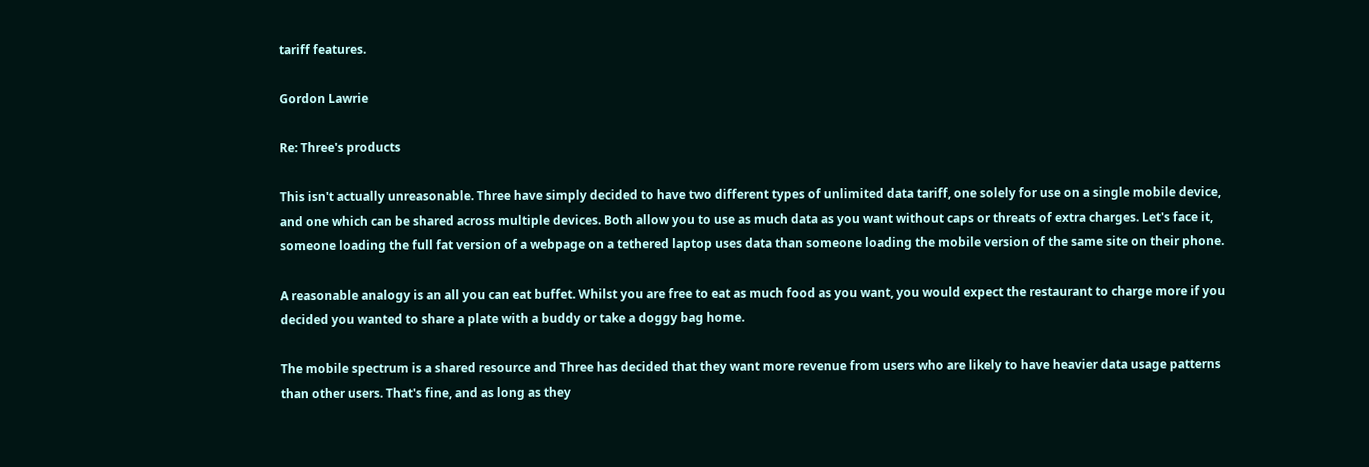tariff features.

Gordon Lawrie

Re: Three's products

This isn't actually unreasonable. Three have simply decided to have two different types of unlimited data tariff, one solely for use on a single mobile device, and one which can be shared across multiple devices. Both allow you to use as much data as you want without caps or threats of extra charges. Let's face it, someone loading the full fat version of a webpage on a tethered laptop uses data than someone loading the mobile version of the same site on their phone.

A reasonable analogy is an all you can eat buffet. Whilst you are free to eat as much food as you want, you would expect the restaurant to charge more if you decided you wanted to share a plate with a buddy or take a doggy bag home.

The mobile spectrum is a shared resource and Three has decided that they want more revenue from users who are likely to have heavier data usage patterns than other users. That's fine, and as long as they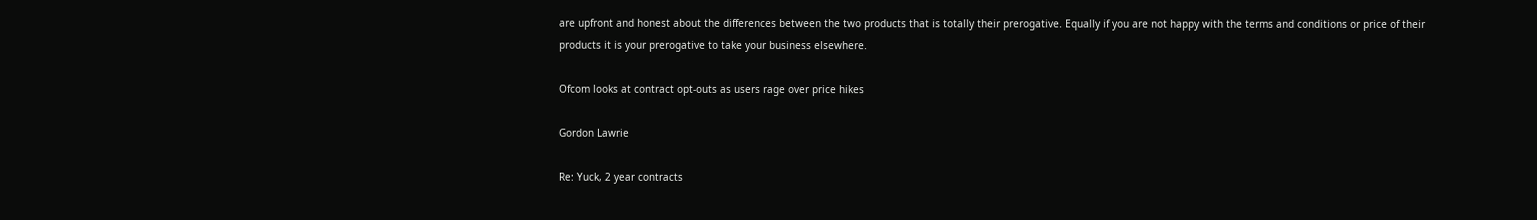are upfront and honest about the differences between the two products that is totally their prerogative. Equally if you are not happy with the terms and conditions or price of their products it is your prerogative to take your business elsewhere.

Ofcom looks at contract opt-outs as users rage over price hikes

Gordon Lawrie

Re: Yuck, 2 year contracts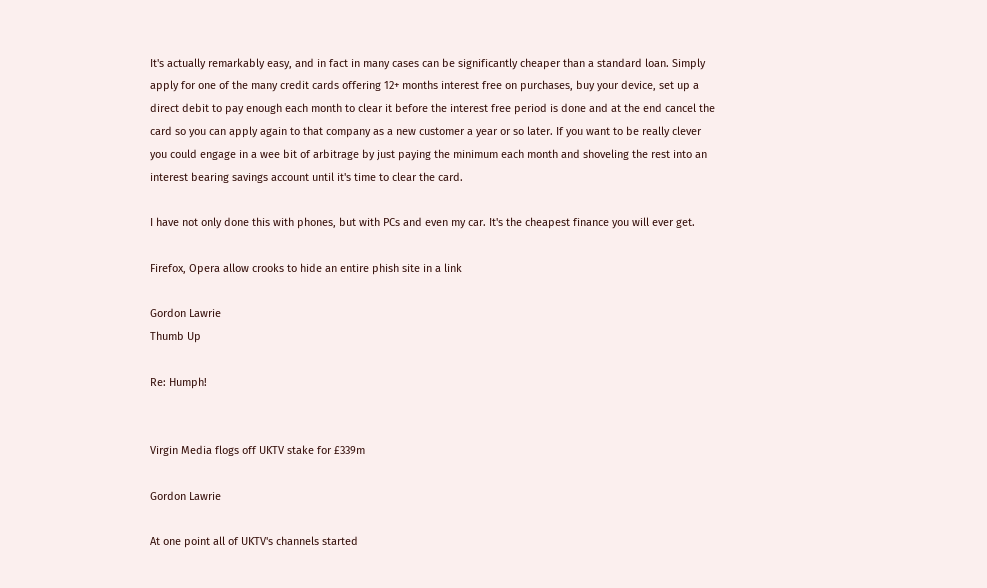It's actually remarkably easy, and in fact in many cases can be significantly cheaper than a standard loan. Simply apply for one of the many credit cards offering 12+ months interest free on purchases, buy your device, set up a direct debit to pay enough each month to clear it before the interest free period is done and at the end cancel the card so you can apply again to that company as a new customer a year or so later. If you want to be really clever you could engage in a wee bit of arbitrage by just paying the minimum each month and shoveling the rest into an interest bearing savings account until it's time to clear the card.

I have not only done this with phones, but with PCs and even my car. It's the cheapest finance you will ever get.

Firefox, Opera allow crooks to hide an entire phish site in a link

Gordon Lawrie
Thumb Up

Re: Humph!


Virgin Media flogs off UKTV stake for £339m

Gordon Lawrie

At one point all of UKTV's channels started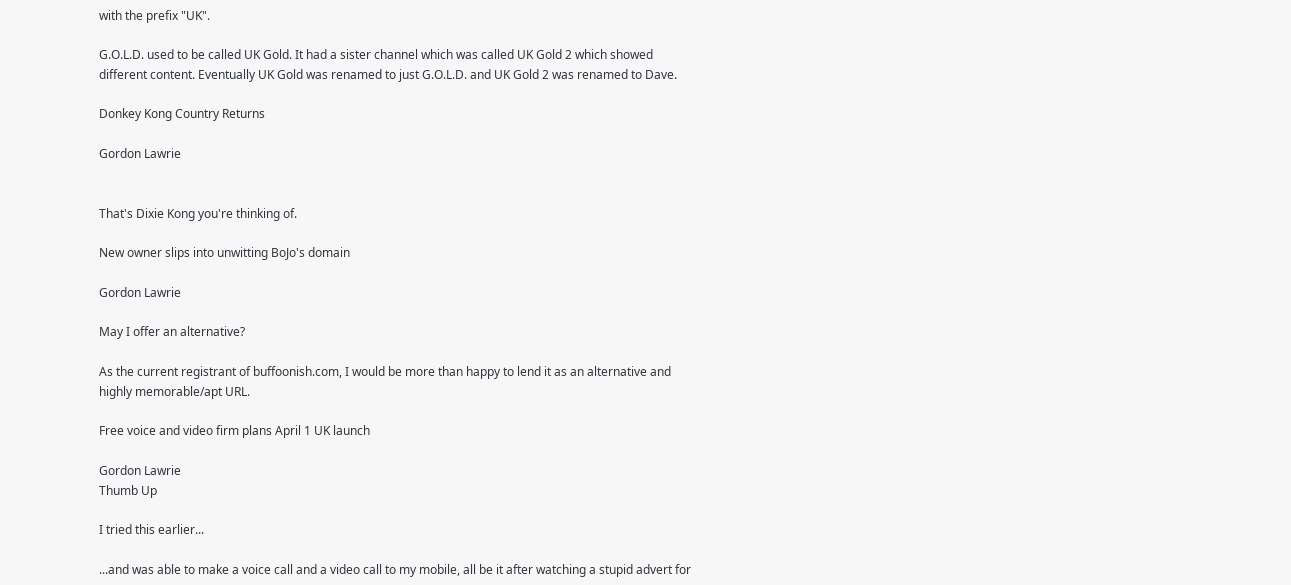with the prefix "UK".

G.O.L.D. used to be called UK Gold. It had a sister channel which was called UK Gold 2 which showed different content. Eventually UK Gold was renamed to just G.O.L.D. and UK Gold 2 was renamed to Dave.

Donkey Kong Country Returns

Gordon Lawrie


That's Dixie Kong you're thinking of.

New owner slips into unwitting BoJo's domain

Gordon Lawrie

May I offer an alternative?

As the current registrant of buffoonish.com, I would be more than happy to lend it as an alternative and highly memorable/apt URL.

Free voice and video firm plans April 1 UK launch

Gordon Lawrie
Thumb Up

I tried this earlier...

...and was able to make a voice call and a video call to my mobile, all be it after watching a stupid advert for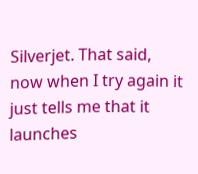Silverjet. That said, now when I try again it just tells me that it launches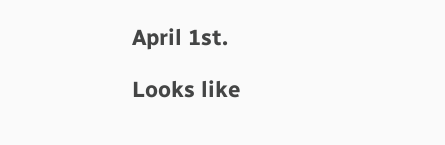April 1st.

Looks like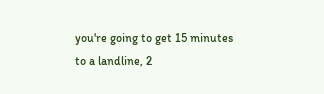you're going to get 15 minutes to a landline, 2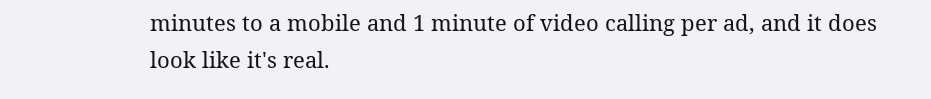minutes to a mobile and 1 minute of video calling per ad, and it does look like it's real.